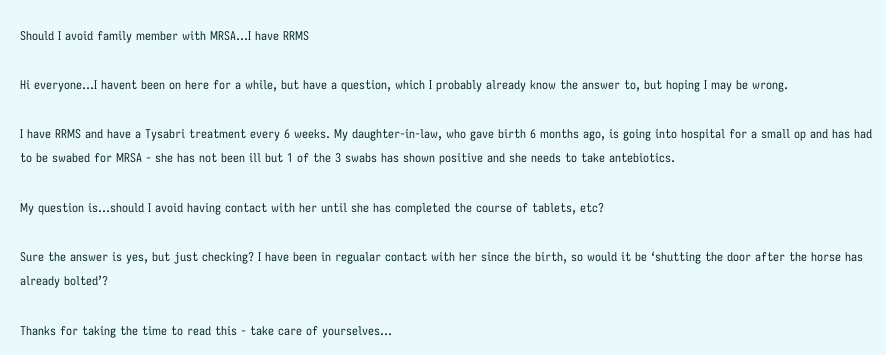Should I avoid family member with MRSA...I have RRMS

Hi everyone…I havent been on here for a while, but have a question, which I probably already know the answer to, but hoping I may be wrong.

I have RRMS and have a Tysabri treatment every 6 weeks. My daughter-in-law, who gave birth 6 months ago, is going into hospital for a small op and has had to be swabed for MRSA - she has not been ill but 1 of the 3 swabs has shown positive and she needs to take antebiotics.

My question is…should I avoid having contact with her until she has completed the course of tablets, etc?

Sure the answer is yes, but just checking? I have been in regualar contact with her since the birth, so would it be ‘shutting the door after the horse has already bolted’?

Thanks for taking the time to read this - take care of yourselves…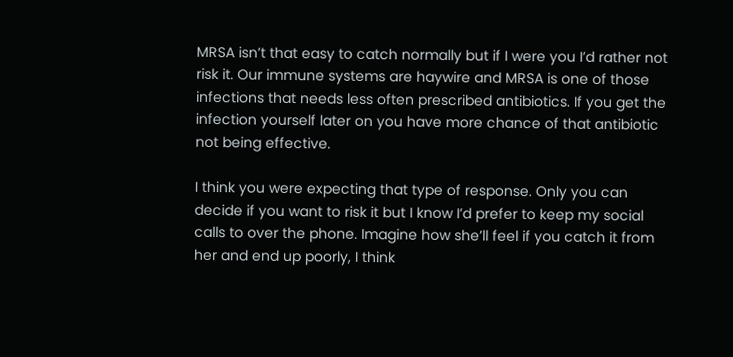MRSA isn’t that easy to catch normally but if I were you I’d rather not risk it. Our immune systems are haywire and MRSA is one of those infections that needs less often prescribed antibiotics. If you get the infection yourself later on you have more chance of that antibiotic not being effective.

I think you were expecting that type of response. Only you can decide if you want to risk it but I know I’d prefer to keep my social calls to over the phone. Imagine how she’ll feel if you catch it from her and end up poorly, I think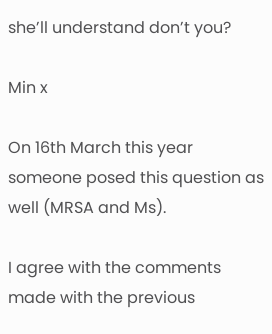she’ll understand don’t you?

Min x

On 16th March this year someone posed this question as well (MRSA and Ms).

I agree with the comments made with the previous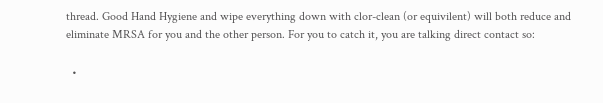thread. Good Hand Hygiene and wipe everything down with clor-clean (or equivilent) will both reduce and eliminate MRSA for you and the other person. For you to catch it, you are talking direct contact so:

  •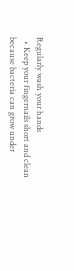Regularly wash your hands
  • Keep your fingernails short and clean because bacteria can grow under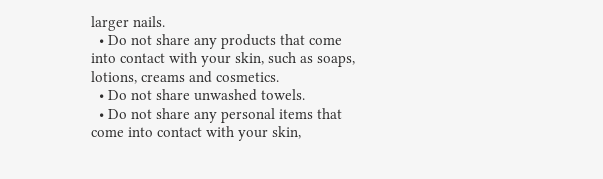larger nails.
  • Do not share any products that come into contact with your skin, such as soaps, lotions, creams and cosmetics.
  • Do not share unwashed towels.
  • Do not share any personal items that come into contact with your skin,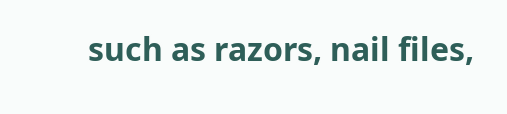such as razors, nail files,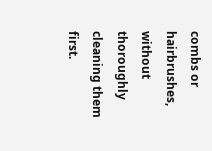combs or hairbrushes, without thoroughly cleaning them first.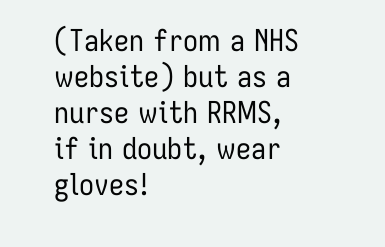(Taken from a NHS website) but as a nurse with RRMS, if in doubt, wear gloves!